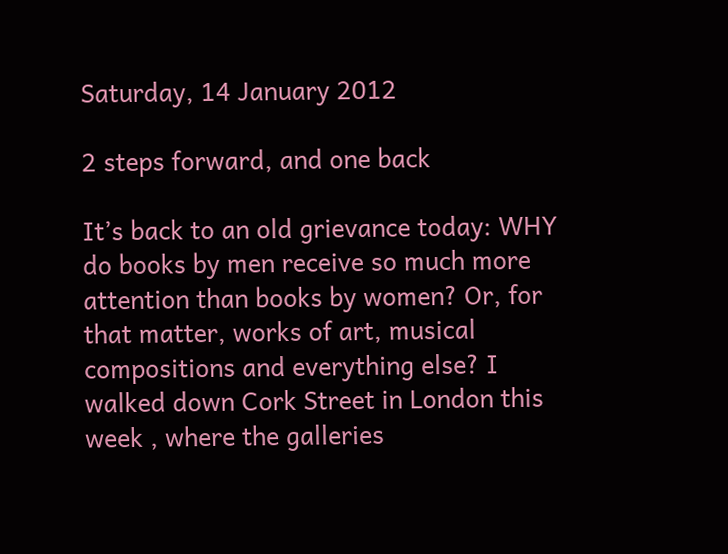Saturday, 14 January 2012

2 steps forward, and one back

It’s back to an old grievance today: WHY do books by men receive so much more attention than books by women? Or, for that matter, works of art, musical compositions and everything else? I walked down Cork Street in London this week , where the galleries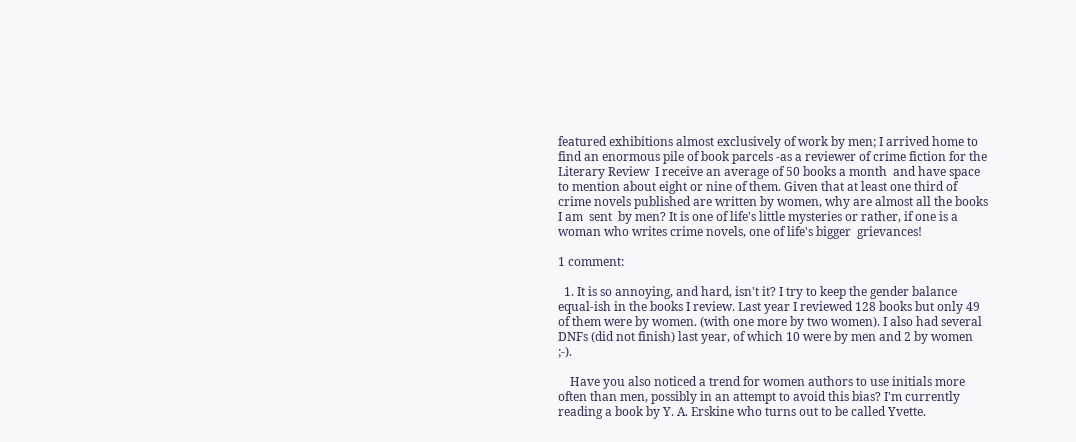featured exhibitions almost exclusively of work by men; I arrived home to find an enormous pile of book parcels -as a reviewer of crime fiction for the Literary Review  I receive an average of 50 books a month  and have space to mention about eight or nine of them. Given that at least one third of crime novels published are written by women, why are almost all the books I am  sent  by men? It is one of life's little mysteries or rather, if one is a woman who writes crime novels, one of life's bigger  grievances!

1 comment:

  1. It is so annoying, and hard, isn't it? I try to keep the gender balance equal-ish in the books I review. Last year I reviewed 128 books but only 49 of them were by women. (with one more by two women). I also had several DNFs (did not finish) last year, of which 10 were by men and 2 by women ;-).

    Have you also noticed a trend for women authors to use initials more often than men, possibly in an attempt to avoid this bias? I'm currently reading a book by Y. A. Erskine who turns out to be called Yvette.